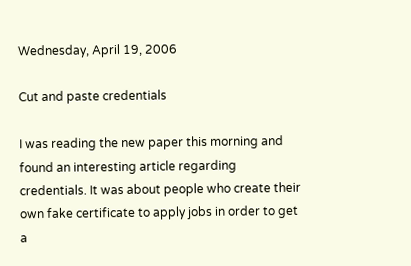Wednesday, April 19, 2006

Cut and paste credentials

I was reading the new paper this morning and found an interesting article regarding credentials. It was about people who create their own fake certificate to apply jobs in order to get a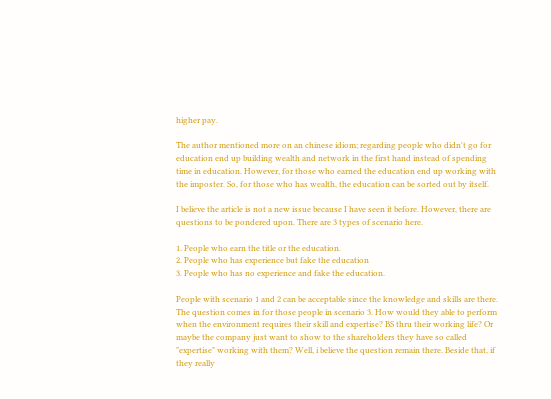higher pay.

The author mentioned more on an chinese idiom; regarding people who didn't go for education end up building wealth and network in the first hand instead of spending time in education. However, for those who earned the education end up working with the imposter. So, for those who has wealth, the education can be sorted out by itself.

I believe the article is not a new issue because I have seen it before. However, there are questions to be pondered upon. There are 3 types of scenario here.

1. People who earn the title or the education.
2. People who has experience but fake the education
3. People who has no experience and fake the education.

People with scenario 1 and 2 can be acceptable since the knowledge and skills are there. The question comes in for those people in scenario 3. How would they able to perform when the environment requires their skill and expertise? BS thru their working life? Or maybe the company just want to show to the shareholders they have so called "expertise" working with them? Well, i believe the question remain there. Beside that, if they really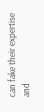can fake their expertise and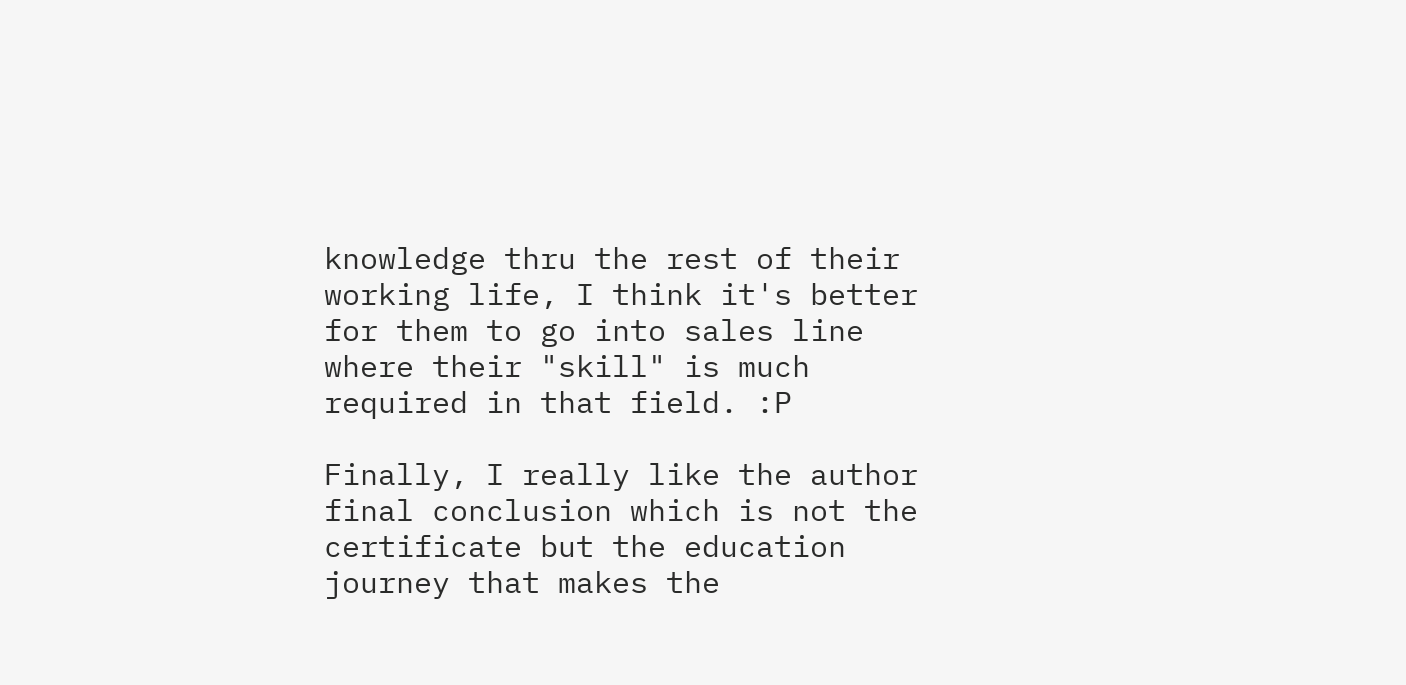knowledge thru the rest of their working life, I think it's better for them to go into sales line where their "skill" is much required in that field. :P

Finally, I really like the author final conclusion which is not the certificate but the education journey that makes the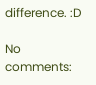difference. :D

No comments: